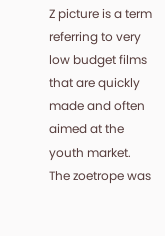Z picture is a term referring to very low budget films that are quickly made and often aimed at the youth market.
The zoetrope was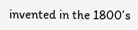invented in the 1800’s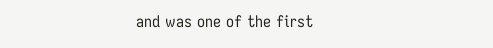and was one of the first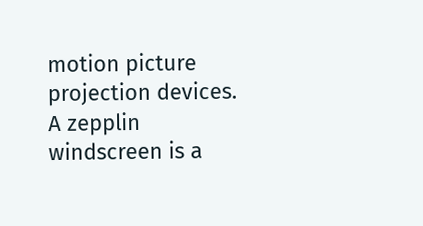motion picture projection devices.
A zepplin windscreen is a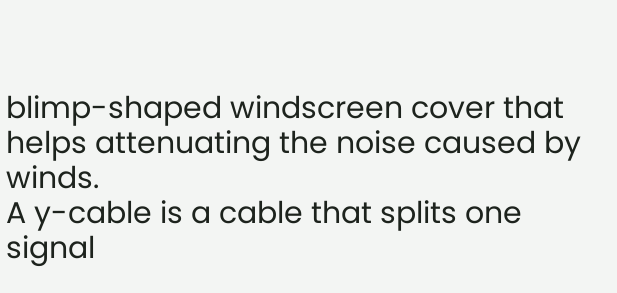blimp-shaped windscreen cover that helps attenuating the noise caused by winds.
A y-cable is a cable that splits one signal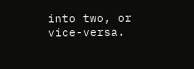into two, or vice-versa.